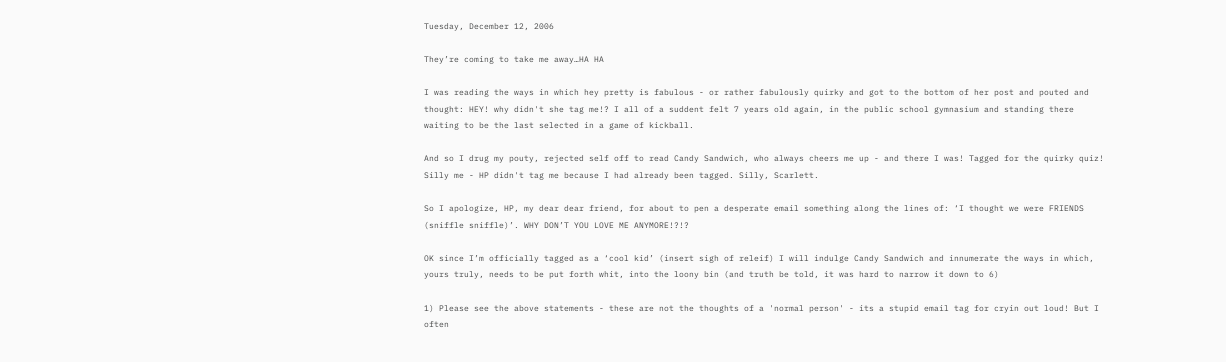Tuesday, December 12, 2006

They’re coming to take me away…HA HA

I was reading the ways in which hey pretty is fabulous - or rather fabulously quirky and got to the bottom of her post and pouted and thought: HEY! why didn't she tag me!? I all of a suddent felt 7 years old again, in the public school gymnasium and standing there waiting to be the last selected in a game of kickball.

And so I drug my pouty, rejected self off to read Candy Sandwich, who always cheers me up - and there I was! Tagged for the quirky quiz! Silly me - HP didn't tag me because I had already been tagged. Silly, Scarlett.

So I apologize, HP, my dear dear friend, for about to pen a desperate email something along the lines of: ‘I thought we were FRIENDS (sniffle sniffle)’. WHY DON’T YOU LOVE ME ANYMORE!?!?

OK since I’m officially tagged as a ‘cool kid’ (insert sigh of releif) I will indulge Candy Sandwich and innumerate the ways in which, yours truly, needs to be put forth whit, into the loony bin (and truth be told, it was hard to narrow it down to 6)

1) Please see the above statements - these are not the thoughts of a 'normal person' - its a stupid email tag for cryin out loud! But I often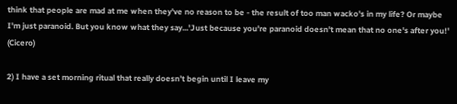think that people are mad at me when they've no reason to be - the result of too man wacko's in my life? Or maybe I'm just paranoid. But you know what they say...'Just because you're paranoid doesn't mean that no one's after you!' (Cicero)

2) I have a set morning ritual that really doesn’t begin until I leave my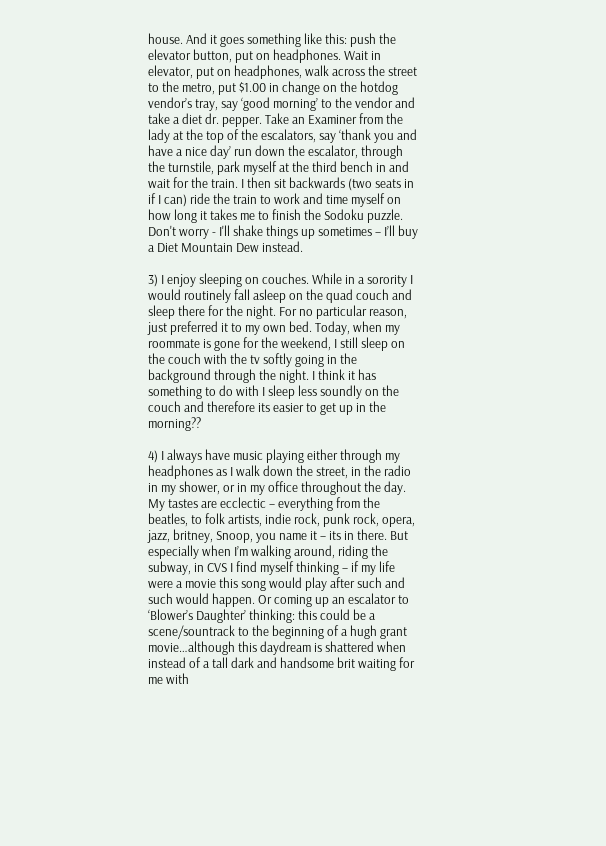house. And it goes something like this: push the elevator button, put on headphones. Wait in elevator, put on headphones, walk across the street to the metro, put $1.00 in change on the hotdog vendor’s tray, say ‘good morning’ to the vendor and take a diet dr. pepper. Take an Examiner from the lady at the top of the escalators, say ‘thank you and have a nice day’ run down the escalator, through the turnstile, park myself at the third bench in and wait for the train. I then sit backwards (two seats in if I can) ride the train to work and time myself on how long it takes me to finish the Sodoku puzzle. Don't worry - I'll shake things up sometimes – I’ll buy a Diet Mountain Dew instead.

3) I enjoy sleeping on couches. While in a sorority I would routinely fall asleep on the quad couch and sleep there for the night. For no particular reason, just preferred it to my own bed. Today, when my roommate is gone for the weekend, I still sleep on the couch with the tv softly going in the background through the night. I think it has something to do with I sleep less soundly on the couch and therefore its easier to get up in the morning??

4) I always have music playing either through my headphones as I walk down the street, in the radio in my shower, or in my office throughout the day. My tastes are ecclectic – everything from the beatles, to folk artists, indie rock, punk rock, opera, jazz, britney, Snoop, you name it – its in there. But especially when I’m walking around, riding the subway, in CVS I find myself thinking – if my life were a movie this song would play after such and such would happen. Or coming up an escalator to ‘Blower’s Daughter’ thinking: this could be a scene/sountrack to the beginning of a hugh grant movie…although this daydream is shattered when instead of a tall dark and handsome brit waiting for me with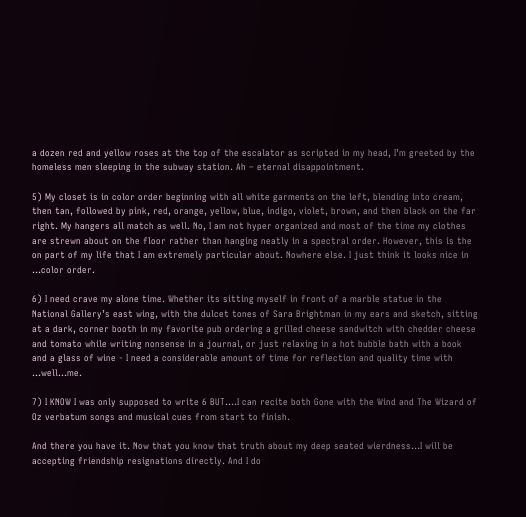a dozen red and yellow roses at the top of the escalator as scripted in my head, I’m greeted by the homeless men sleeping in the subway station. Ah – eternal disappointment.

5) My closet is in color order beginning with all white garments on the left, blending into cream, then tan, followed by pink, red, orange, yellow, blue, indigo, violet, brown, and then black on the far right. My hangers all match as well. No, I am not hyper organized and most of the time my clothes are strewn about on the floor rather than hanging neatly in a spectral order. However, this is the on part of my life that I am extremely particular about. Nowhere else. I just think it looks nice in …color order.

6) I need crave my alone time. Whether its sitting myself in front of a marble statue in the National Gallery’s east wing, with the dulcet tones of Sara Brightman in my ears and sketch, sitting at a dark, corner booth in my favorite pub ordering a grilled cheese sandwitch with chedder cheese and tomato while writing nonsense in a journal, or just relaxing in a hot bubble bath with a book and a glass of wine - I need a considerable amount of time for reflection and quality time with …well…me.

7) I KNOW I was only supposed to write 6 BUT….I can recite both Gone with the Wind and The Wizard of Oz verbatum songs and musical cues from start to finish.

And there you have it. Now that you know that truth about my deep seated wierdness...I will be accepting friendship resignations directly. And I do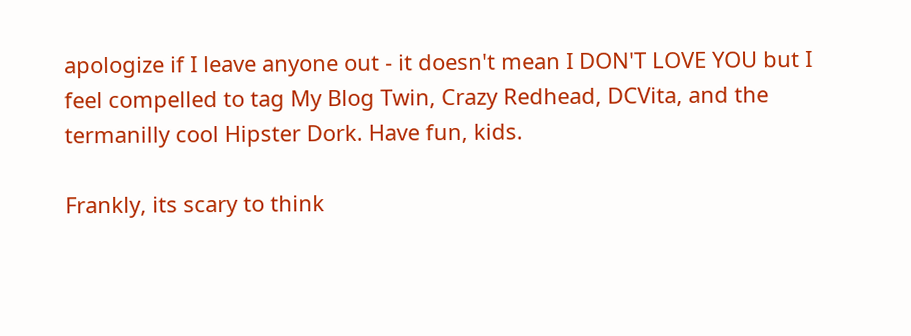apologize if I leave anyone out - it doesn't mean I DON'T LOVE YOU but I feel compelled to tag My Blog Twin, Crazy Redhead, DCVita, and the termanilly cool Hipster Dork. Have fun, kids.

Frankly, its scary to think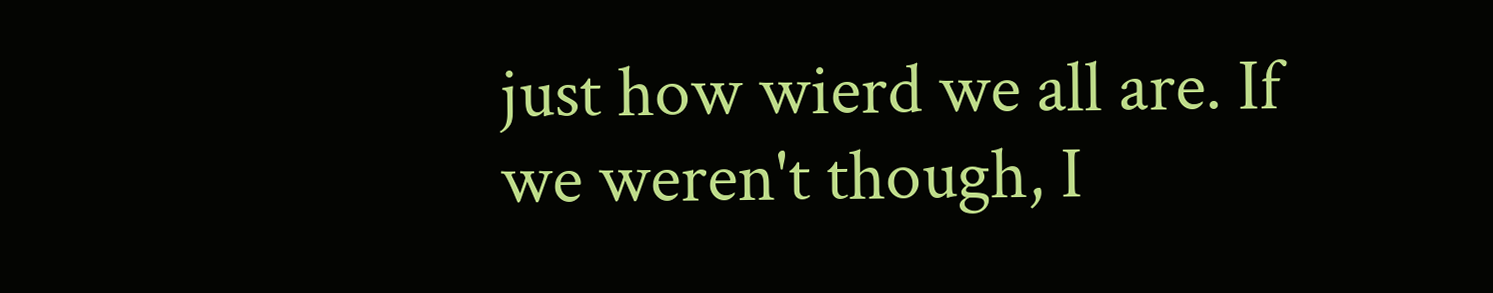just how wierd we all are. If we weren't though, I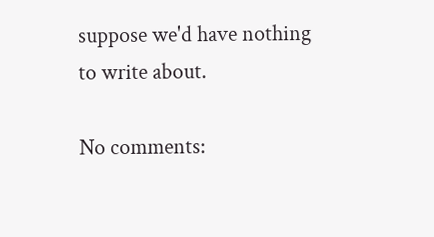suppose we'd have nothing to write about.

No comments: